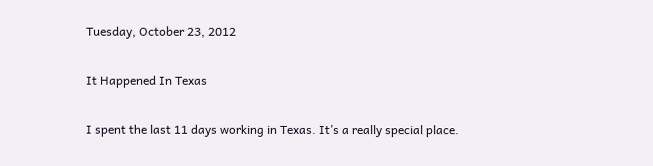Tuesday, October 23, 2012

It Happened In Texas

I spent the last 11 days working in Texas. It’s a really special place.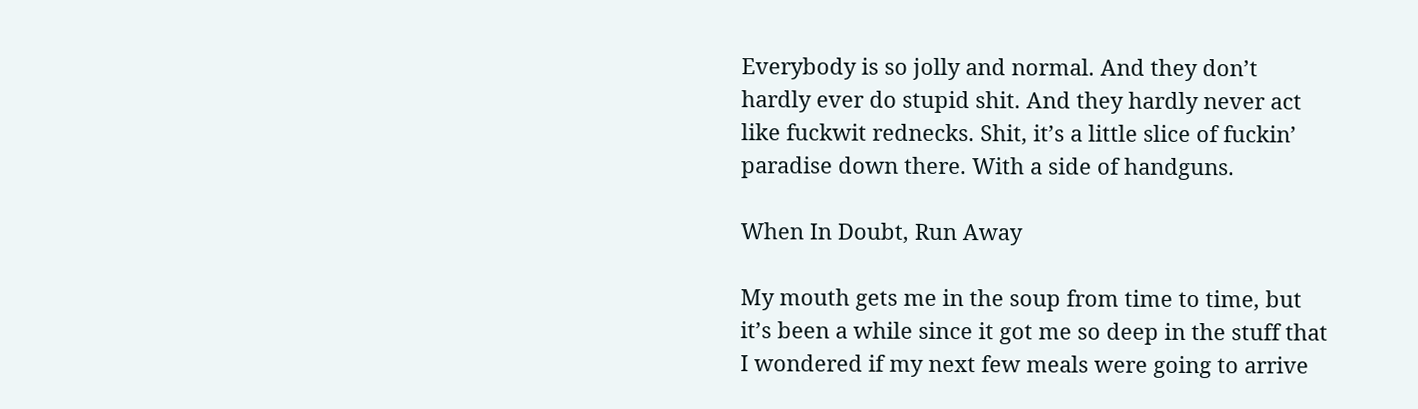Everybody is so jolly and normal. And they don’t hardly ever do stupid shit. And they hardly never act like fuckwit rednecks. Shit, it’s a little slice of fuckin’ paradise down there. With a side of handguns.

When In Doubt, Run Away

My mouth gets me in the soup from time to time, but it’s been a while since it got me so deep in the stuff that I wondered if my next few meals were going to arrive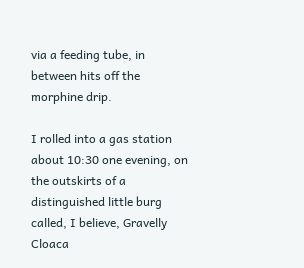via a feeding tube, in between hits off the morphine drip.

I rolled into a gas station about 10:30 one evening, on the outskirts of a distinguished little burg called, I believe, Gravelly Cloaca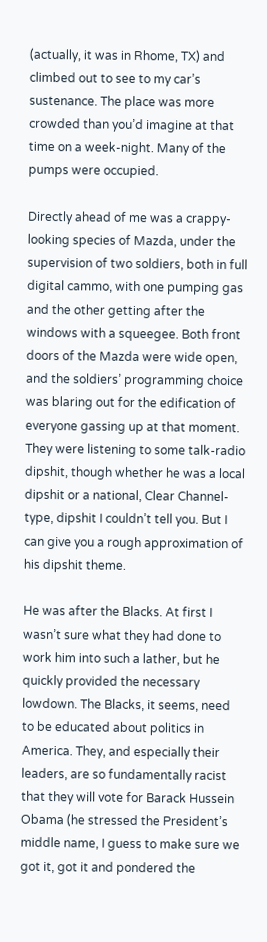(actually, it was in Rhome, TX) and climbed out to see to my car’s sustenance. The place was more crowded than you’d imagine at that time on a week-night. Many of the pumps were occupied.

Directly ahead of me was a crappy-looking species of Mazda, under the supervision of two soldiers, both in full digital cammo, with one pumping gas and the other getting after the windows with a squeegee. Both front doors of the Mazda were wide open, and the soldiers’ programming choice was blaring out for the edification of everyone gassing up at that moment. They were listening to some talk-radio dipshit, though whether he was a local dipshit or a national, Clear Channel-type, dipshit I couldn’t tell you. But I can give you a rough approximation of his dipshit theme.

He was after the Blacks. At first I wasn’t sure what they had done to work him into such a lather, but he quickly provided the necessary lowdown. The Blacks, it seems, need to be educated about politics in America. They, and especially their leaders, are so fundamentally racist that they will vote for Barack Hussein Obama (he stressed the President’s middle name, I guess to make sure we got it, got it and pondered the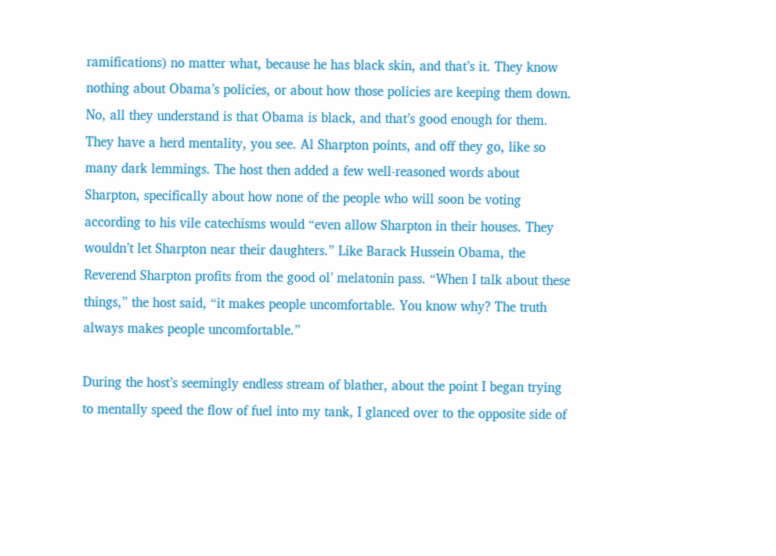ramifications) no matter what, because he has black skin, and that’s it. They know nothing about Obama’s policies, or about how those policies are keeping them down. No, all they understand is that Obama is black, and that’s good enough for them. They have a herd mentality, you see. Al Sharpton points, and off they go, like so many dark lemmings. The host then added a few well-reasoned words about Sharpton, specifically about how none of the people who will soon be voting according to his vile catechisms would “even allow Sharpton in their houses. They wouldn’t let Sharpton near their daughters.” Like Barack Hussein Obama, the Reverend Sharpton profits from the good ol’ melatonin pass. “When I talk about these things,” the host said, “it makes people uncomfortable. You know why? The truth always makes people uncomfortable.”

During the host’s seemingly endless stream of blather, about the point I began trying to mentally speed the flow of fuel into my tank, I glanced over to the opposite side of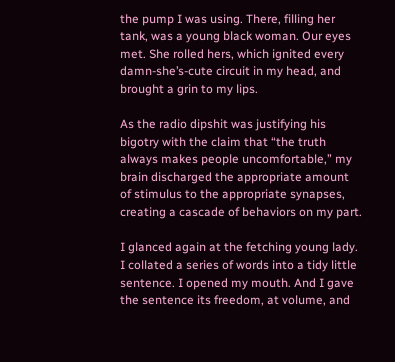the pump I was using. There, filling her tank, was a young black woman. Our eyes met. She rolled hers, which ignited every damn-she’s-cute circuit in my head, and brought a grin to my lips.

As the radio dipshit was justifying his bigotry with the claim that “the truth always makes people uncomfortable,” my brain discharged the appropriate amount of stimulus to the appropriate synapses, creating a cascade of behaviors on my part.

I glanced again at the fetching young lady. I collated a series of words into a tidy little sentence. I opened my mouth. And I gave the sentence its freedom, at volume, and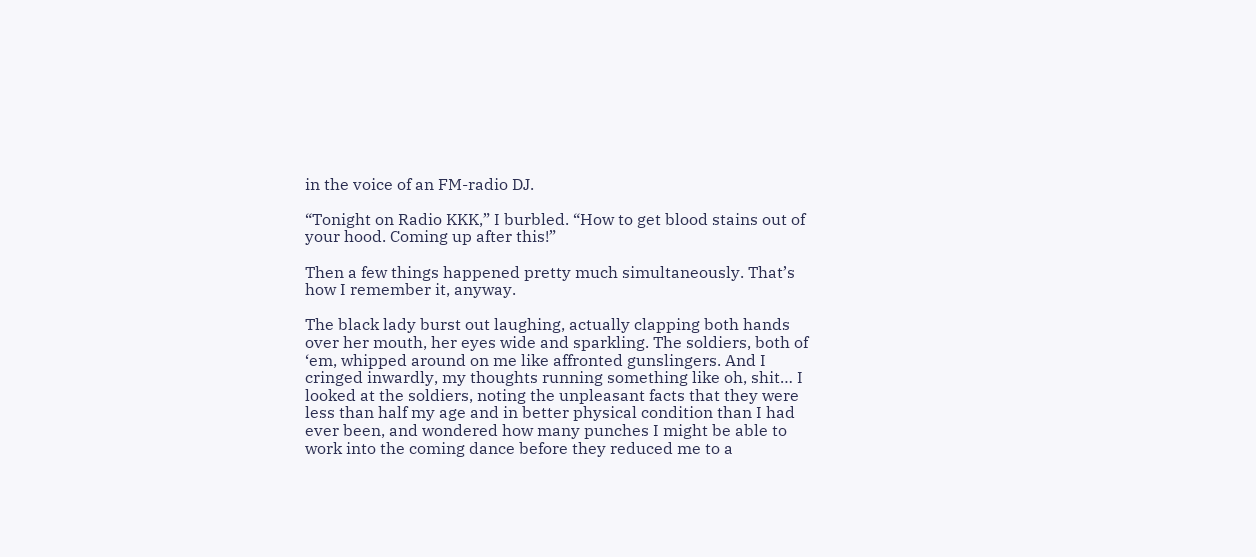in the voice of an FM-radio DJ.

“Tonight on Radio KKK,” I burbled. “How to get blood stains out of your hood. Coming up after this!”

Then a few things happened pretty much simultaneously. That’s how I remember it, anyway.

The black lady burst out laughing, actually clapping both hands over her mouth, her eyes wide and sparkling. The soldiers, both of ‘em, whipped around on me like affronted gunslingers. And I cringed inwardly, my thoughts running something like oh, shit… I looked at the soldiers, noting the unpleasant facts that they were less than half my age and in better physical condition than I had ever been, and wondered how many punches I might be able to work into the coming dance before they reduced me to a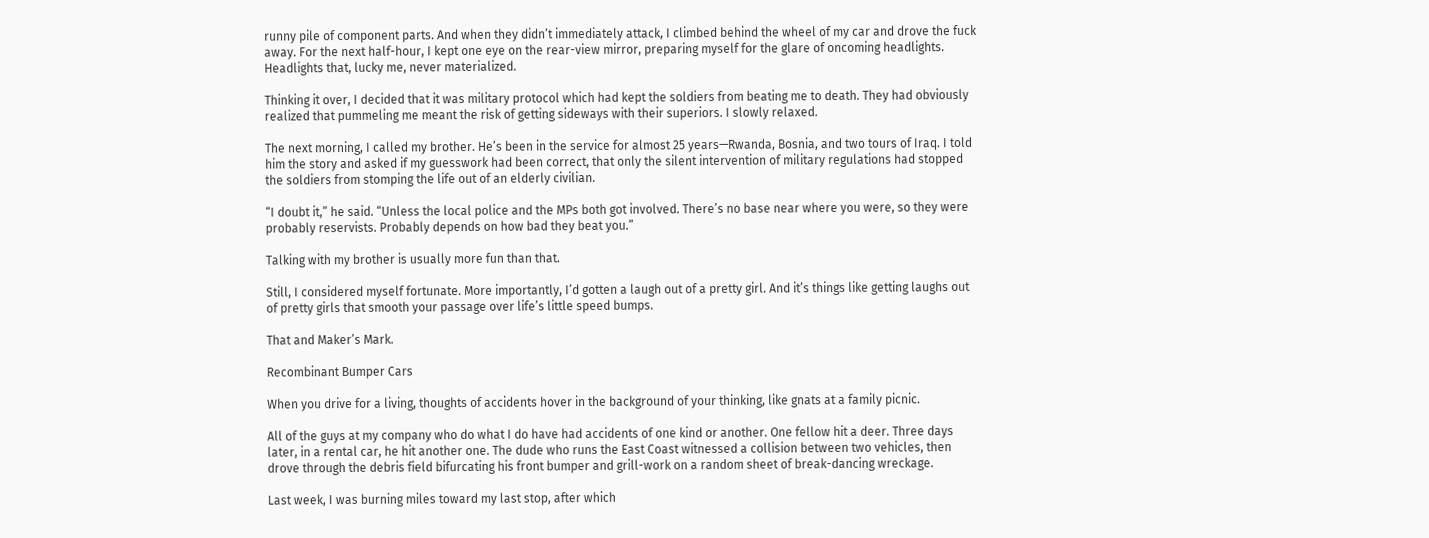runny pile of component parts. And when they didn’t immediately attack, I climbed behind the wheel of my car and drove the fuck away. For the next half-hour, I kept one eye on the rear-view mirror, preparing myself for the glare of oncoming headlights. Headlights that, lucky me, never materialized.

Thinking it over, I decided that it was military protocol which had kept the soldiers from beating me to death. They had obviously realized that pummeling me meant the risk of getting sideways with their superiors. I slowly relaxed.

The next morning, I called my brother. He’s been in the service for almost 25 years—Rwanda, Bosnia, and two tours of Iraq. I told him the story and asked if my guesswork had been correct, that only the silent intervention of military regulations had stopped the soldiers from stomping the life out of an elderly civilian.

“I doubt it,” he said. “Unless the local police and the MPs both got involved. There’s no base near where you were, so they were probably reservists. Probably depends on how bad they beat you.”

Talking with my brother is usually more fun than that.

Still, I considered myself fortunate. More importantly, I’d gotten a laugh out of a pretty girl. And it’s things like getting laughs out of pretty girls that smooth your passage over life’s little speed bumps.

That and Maker’s Mark.

Recombinant Bumper Cars

When you drive for a living, thoughts of accidents hover in the background of your thinking, like gnats at a family picnic.

All of the guys at my company who do what I do have had accidents of one kind or another. One fellow hit a deer. Three days later, in a rental car, he hit another one. The dude who runs the East Coast witnessed a collision between two vehicles, then drove through the debris field bifurcating his front bumper and grill-work on a random sheet of break-dancing wreckage.

Last week, I was burning miles toward my last stop, after which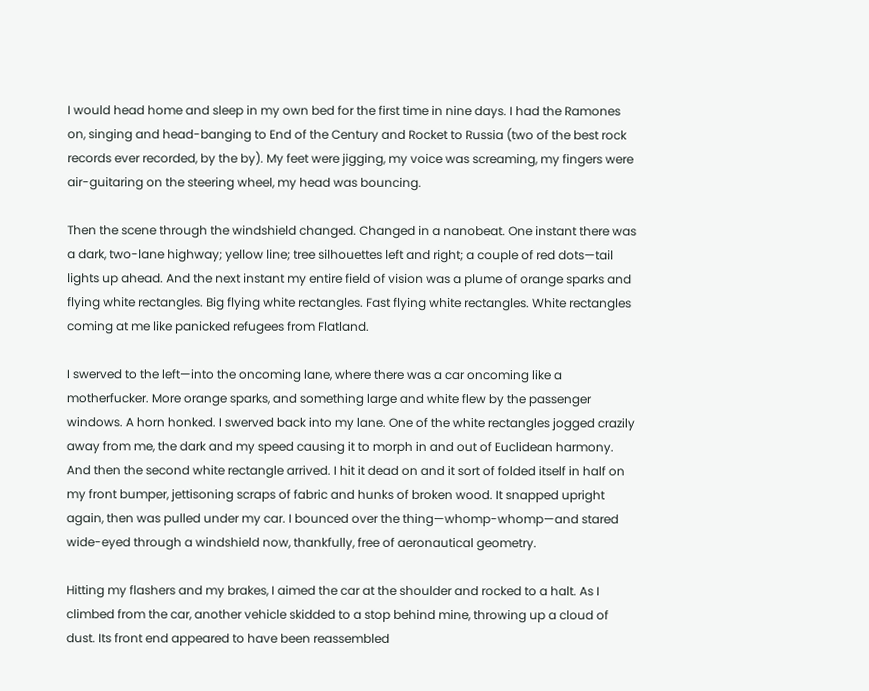I would head home and sleep in my own bed for the first time in nine days. I had the Ramones on, singing and head-banging to End of the Century and Rocket to Russia (two of the best rock records ever recorded, by the by). My feet were jigging, my voice was screaming, my fingers were air-guitaring on the steering wheel, my head was bouncing.

Then the scene through the windshield changed. Changed in a nanobeat. One instant there was a dark, two-lane highway; yellow line; tree silhouettes left and right; a couple of red dots—tail lights up ahead. And the next instant my entire field of vision was a plume of orange sparks and flying white rectangles. Big flying white rectangles. Fast flying white rectangles. White rectangles coming at me like panicked refugees from Flatland.

I swerved to the left—into the oncoming lane, where there was a car oncoming like a motherfucker. More orange sparks, and something large and white flew by the passenger windows. A horn honked. I swerved back into my lane. One of the white rectangles jogged crazily away from me, the dark and my speed causing it to morph in and out of Euclidean harmony. And then the second white rectangle arrived. I hit it dead on and it sort of folded itself in half on my front bumper, jettisoning scraps of fabric and hunks of broken wood. It snapped upright again, then was pulled under my car. I bounced over the thing—whomp-whomp—and stared wide-eyed through a windshield now, thankfully, free of aeronautical geometry.

Hitting my flashers and my brakes, I aimed the car at the shoulder and rocked to a halt. As I climbed from the car, another vehicle skidded to a stop behind mine, throwing up a cloud of dust. Its front end appeared to have been reassembled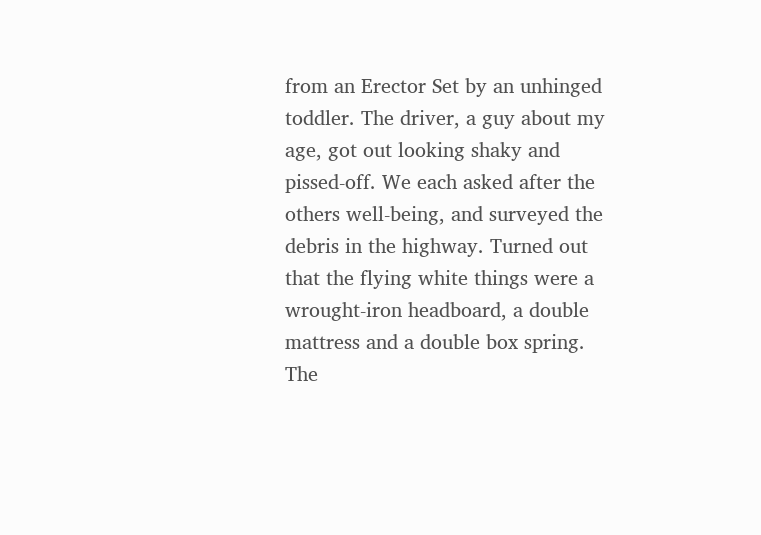from an Erector Set by an unhinged toddler. The driver, a guy about my age, got out looking shaky and pissed-off. We each asked after the others well-being, and surveyed the debris in the highway. Turned out that the flying white things were a wrought-iron headboard, a double mattress and a double box spring. The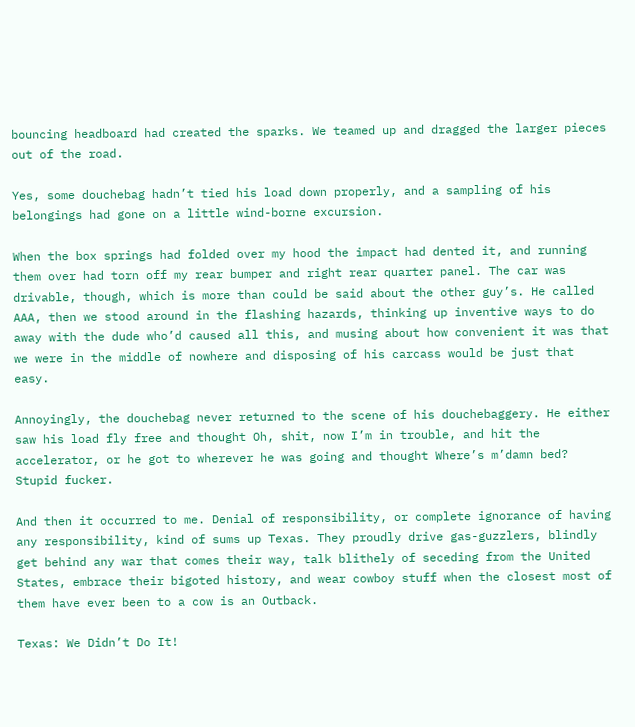bouncing headboard had created the sparks. We teamed up and dragged the larger pieces out of the road.

Yes, some douchebag hadn’t tied his load down properly, and a sampling of his belongings had gone on a little wind-borne excursion.

When the box springs had folded over my hood the impact had dented it, and running them over had torn off my rear bumper and right rear quarter panel. The car was drivable, though, which is more than could be said about the other guy’s. He called AAA, then we stood around in the flashing hazards, thinking up inventive ways to do away with the dude who’d caused all this, and musing about how convenient it was that we were in the middle of nowhere and disposing of his carcass would be just that easy.

Annoyingly, the douchebag never returned to the scene of his douchebaggery. He either saw his load fly free and thought Oh, shit, now I’m in trouble, and hit the accelerator, or he got to wherever he was going and thought Where’s m’damn bed? Stupid fucker.

And then it occurred to me. Denial of responsibility, or complete ignorance of having any responsibility, kind of sums up Texas. They proudly drive gas-guzzlers, blindly get behind any war that comes their way, talk blithely of seceding from the United States, embrace their bigoted history, and wear cowboy stuff when the closest most of them have ever been to a cow is an Outback.

Texas: We Didn’t Do It!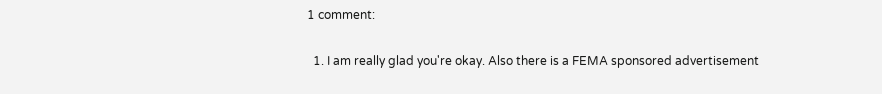1 comment:

  1. I am really glad you're okay. Also there is a FEMA sponsored advertisement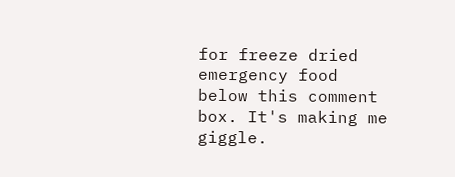for freeze dried emergency food below this comment box. It's making me giggle.